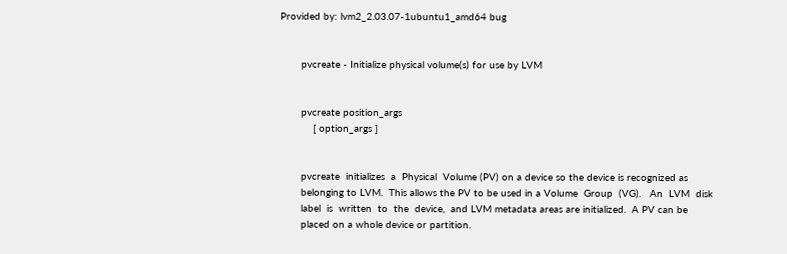Provided by: lvm2_2.03.07-1ubuntu1_amd64 bug


       pvcreate - Initialize physical volume(s) for use by LVM


       pvcreate position_args
           [ option_args ]


       pvcreate  initializes  a  Physical  Volume (PV) on a device so the device is recognized as
       belonging to LVM.  This allows the PV to be used in a Volume  Group  (VG).   An  LVM  disk
       label  is  written  to  the  device,  and LVM metadata areas are initialized.  A PV can be
       placed on a whole device or partition.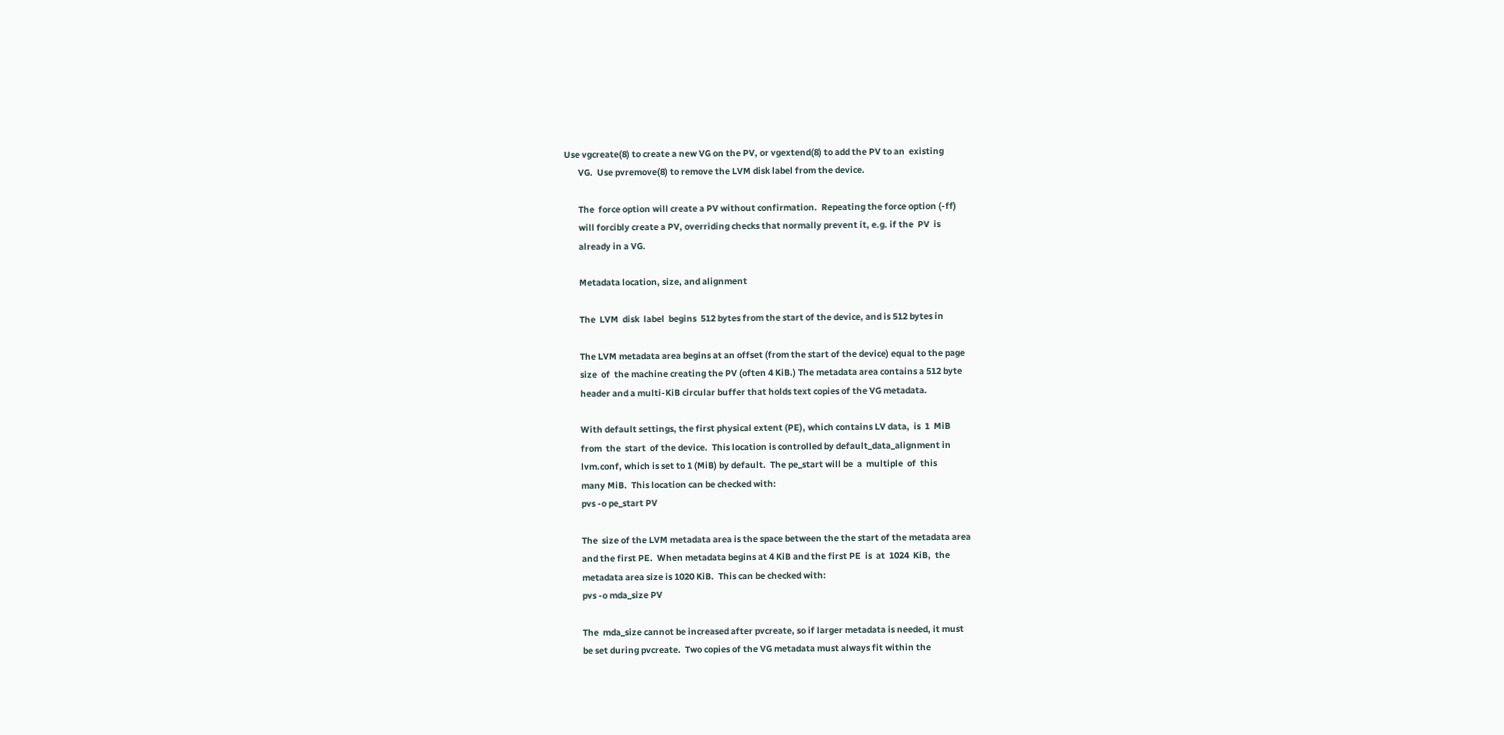Use vgcreate(8) to create a new VG on the PV, or vgextend(8) to add the PV to an  existing
       VG.  Use pvremove(8) to remove the LVM disk label from the device.

       The  force option will create a PV without confirmation.  Repeating the force option (-ff)
       will forcibly create a PV, overriding checks that normally prevent it, e.g. if the  PV  is
       already in a VG.

       Metadata location, size, and alignment

       The  LVM  disk  label  begins  512 bytes from the start of the device, and is 512 bytes in

       The LVM metadata area begins at an offset (from the start of the device) equal to the page
       size  of  the machine creating the PV (often 4 KiB.) The metadata area contains a 512 byte
       header and a multi-KiB circular buffer that holds text copies of the VG metadata.

       With default settings, the first physical extent (PE), which contains LV data,  is  1  MiB
       from  the  start  of the device.  This location is controlled by default_data_alignment in
       lvm.conf, which is set to 1 (MiB) by default.  The pe_start will be  a  multiple  of  this
       many MiB.  This location can be checked with:
       pvs -o pe_start PV

       The  size of the LVM metadata area is the space between the the start of the metadata area
       and the first PE.  When metadata begins at 4 KiB and the first PE  is  at  1024  KiB,  the
       metadata area size is 1020 KiB.  This can be checked with:
       pvs -o mda_size PV

       The  mda_size cannot be increased after pvcreate, so if larger metadata is needed, it must
       be set during pvcreate.  Two copies of the VG metadata must always fit within the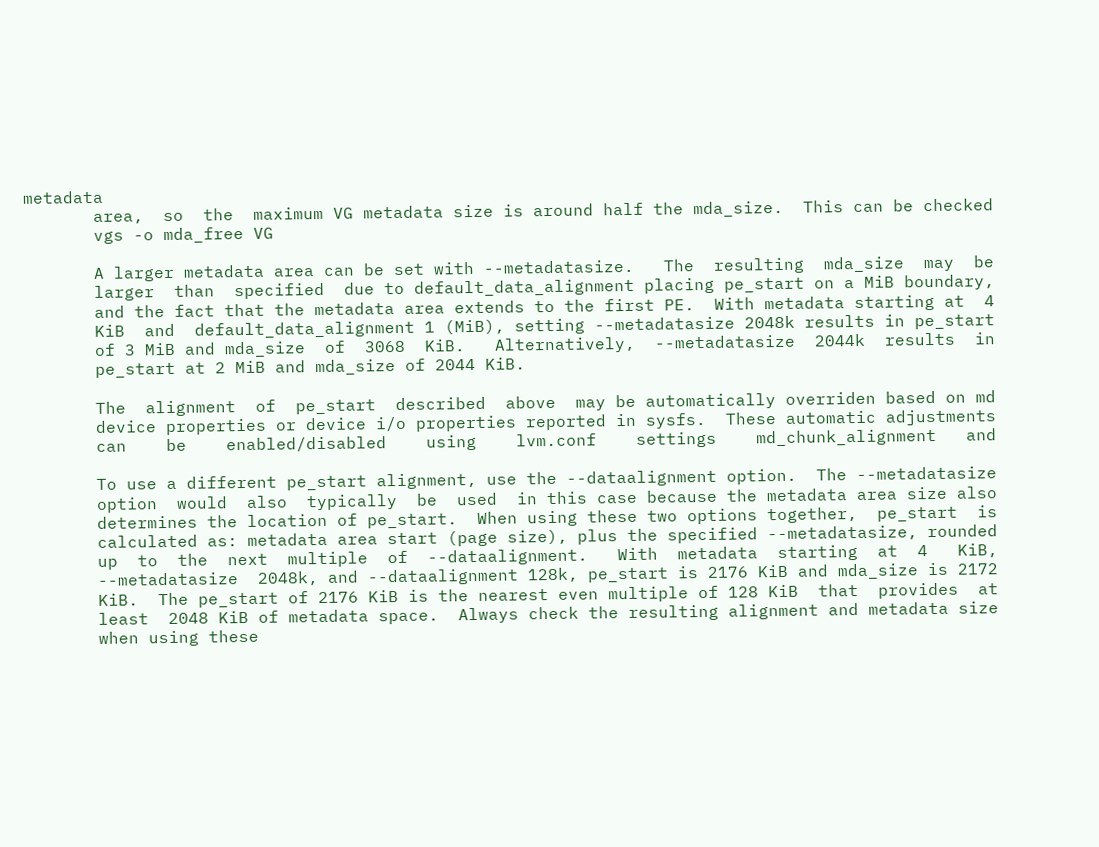metadata
       area,  so  the  maximum VG metadata size is around half the mda_size.  This can be checked
       vgs -o mda_free VG

       A larger metadata area can be set with --metadatasize.   The  resulting  mda_size  may  be
       larger  than  specified  due to default_data_alignment placing pe_start on a MiB boundary,
       and the fact that the metadata area extends to the first PE.  With metadata starting at  4
       KiB  and  default_data_alignment 1 (MiB), setting --metadatasize 2048k results in pe_start
       of 3 MiB and mda_size  of  3068  KiB.   Alternatively,  --metadatasize  2044k  results  in
       pe_start at 2 MiB and mda_size of 2044 KiB.

       The  alignment  of  pe_start  described  above  may be automatically overriden based on md
       device properties or device i/o properties reported in sysfs.  These automatic adjustments
       can    be    enabled/disabled    using    lvm.conf    settings    md_chunk_alignment   and

       To use a different pe_start alignment, use the --dataalignment option.  The --metadatasize
       option  would  also  typically  be  used  in this case because the metadata area size also
       determines the location of pe_start.  When using these two options together,  pe_start  is
       calculated as: metadata area start (page size), plus the specified --metadatasize, rounded
       up  to  the  next  multiple  of  --dataalignment.   With  metadata  starting  at  4   KiB,
       --metadatasize  2048k, and --dataalignment 128k, pe_start is 2176 KiB and mda_size is 2172
       KiB.  The pe_start of 2176 KiB is the nearest even multiple of 128 KiB  that  provides  at
       least  2048 KiB of metadata space.  Always check the resulting alignment and metadata size
       when using these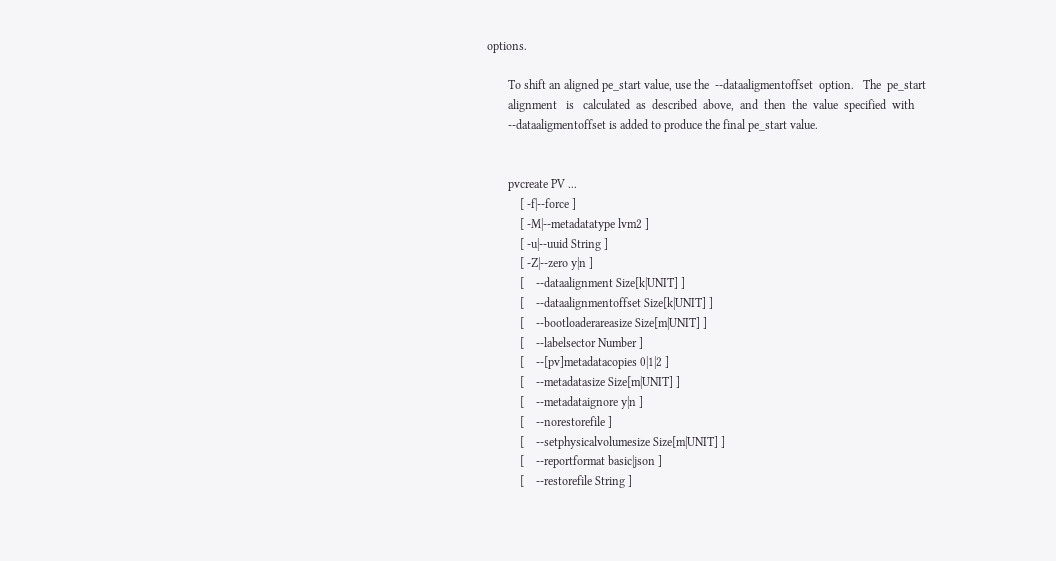options.

       To shift an aligned pe_start value, use the  --dataaligmentoffset  option.   The  pe_start
       alignment   is   calculated  as  described  above,  and  then  the  value  specified  with
       --dataaligmentoffset is added to produce the final pe_start value.


       pvcreate PV ...
           [ -f|--force ]
           [ -M|--metadatatype lvm2 ]
           [ -u|--uuid String ]
           [ -Z|--zero y|n ]
           [    --dataalignment Size[k|UNIT] ]
           [    --dataalignmentoffset Size[k|UNIT] ]
           [    --bootloaderareasize Size[m|UNIT] ]
           [    --labelsector Number ]
           [    --[pv]metadatacopies 0|1|2 ]
           [    --metadatasize Size[m|UNIT] ]
           [    --metadataignore y|n ]
           [    --norestorefile ]
           [    --setphysicalvolumesize Size[m|UNIT] ]
           [    --reportformat basic|json ]
           [    --restorefile String ]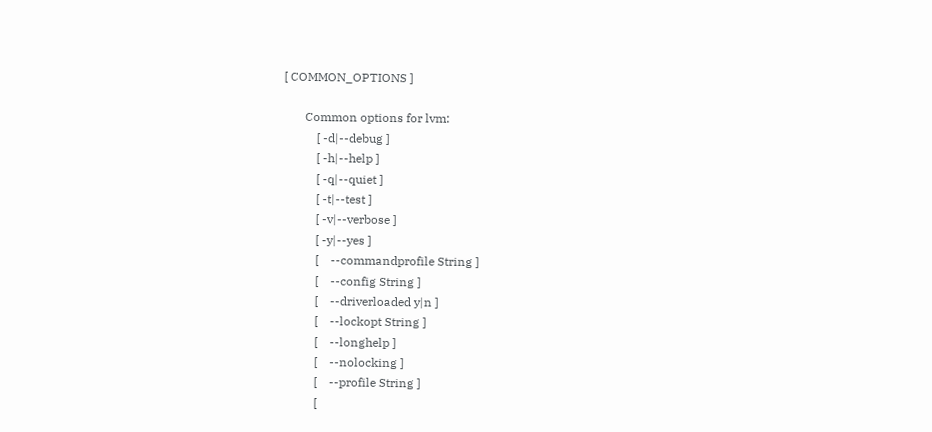[ COMMON_OPTIONS ]

       Common options for lvm:
           [ -d|--debug ]
           [ -h|--help ]
           [ -q|--quiet ]
           [ -t|--test ]
           [ -v|--verbose ]
           [ -y|--yes ]
           [    --commandprofile String ]
           [    --config String ]
           [    --driverloaded y|n ]
           [    --lockopt String ]
           [    --longhelp ]
           [    --nolocking ]
           [    --profile String ]
           [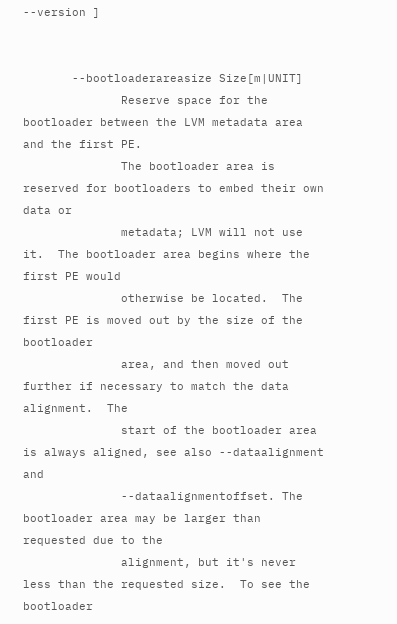--version ]


       --bootloaderareasize Size[m|UNIT]
              Reserve space for the bootloader between the LVM metadata area and the first PE.
              The bootloader area is reserved for bootloaders to embed their own data or
              metadata; LVM will not use it.  The bootloader area begins where the first PE would
              otherwise be located.  The first PE is moved out by the size of the bootloader
              area, and then moved out further if necessary to match the data alignment.  The
              start of the bootloader area is always aligned, see also --dataalignment and
              --dataalignmentoffset. The bootloader area may be larger than requested due to the
              alignment, but it's never less than the requested size.  To see the bootloader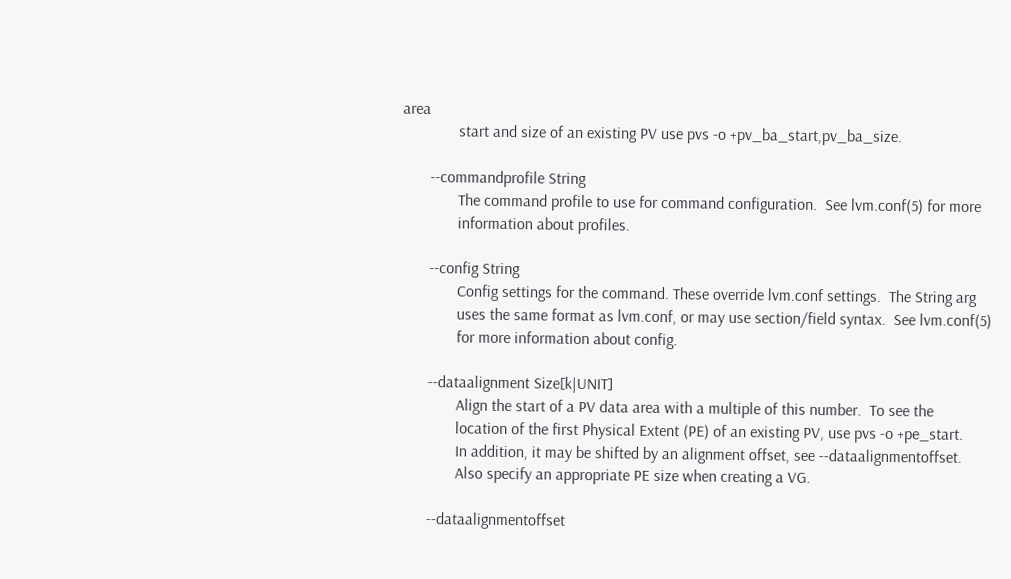area
              start and size of an existing PV use pvs -o +pv_ba_start,pv_ba_size.

       --commandprofile String
              The command profile to use for command configuration.  See lvm.conf(5) for more
              information about profiles.

       --config String
              Config settings for the command. These override lvm.conf settings.  The String arg
              uses the same format as lvm.conf, or may use section/field syntax.  See lvm.conf(5)
              for more information about config.

       --dataalignment Size[k|UNIT]
              Align the start of a PV data area with a multiple of this number.  To see the
              location of the first Physical Extent (PE) of an existing PV, use pvs -o +pe_start.
              In addition, it may be shifted by an alignment offset, see --dataalignmentoffset.
              Also specify an appropriate PE size when creating a VG.

       --dataalignmentoffset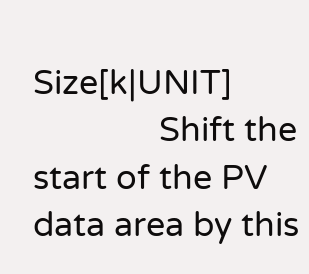Size[k|UNIT]
              Shift the start of the PV data area by this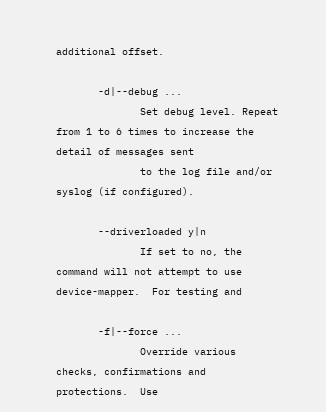additional offset.

       -d|--debug ...
              Set debug level. Repeat from 1 to 6 times to increase the detail of messages sent
              to the log file and/or syslog (if configured).

       --driverloaded y|n
              If set to no, the command will not attempt to use device-mapper.  For testing and

       -f|--force ...
              Override various checks, confirmations and protections.  Use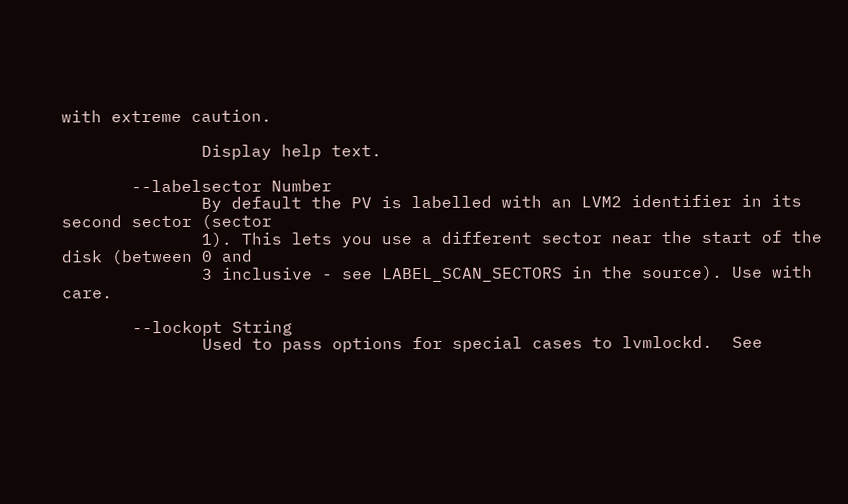with extreme caution.

              Display help text.

       --labelsector Number
              By default the PV is labelled with an LVM2 identifier in its second sector (sector
              1). This lets you use a different sector near the start of the disk (between 0 and
              3 inclusive - see LABEL_SCAN_SECTORS in the source). Use with care.

       --lockopt String
              Used to pass options for special cases to lvmlockd.  See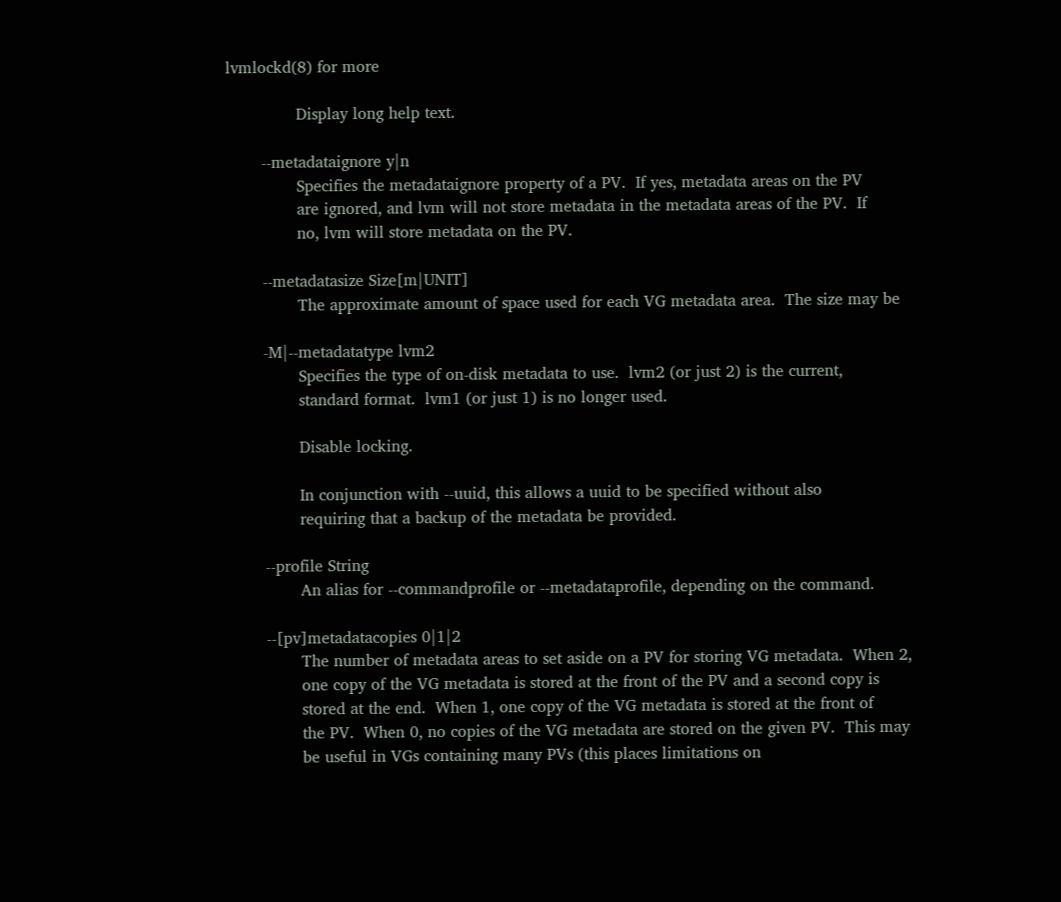lvmlockd(8) for more

              Display long help text.

       --metadataignore y|n
              Specifies the metadataignore property of a PV.  If yes, metadata areas on the PV
              are ignored, and lvm will not store metadata in the metadata areas of the PV.  If
              no, lvm will store metadata on the PV.

       --metadatasize Size[m|UNIT]
              The approximate amount of space used for each VG metadata area.  The size may be

       -M|--metadatatype lvm2
              Specifies the type of on-disk metadata to use.  lvm2 (or just 2) is the current,
              standard format.  lvm1 (or just 1) is no longer used.

              Disable locking.

              In conjunction with --uuid, this allows a uuid to be specified without also
              requiring that a backup of the metadata be provided.

       --profile String
              An alias for --commandprofile or --metadataprofile, depending on the command.

       --[pv]metadatacopies 0|1|2
              The number of metadata areas to set aside on a PV for storing VG metadata.  When 2,
              one copy of the VG metadata is stored at the front of the PV and a second copy is
              stored at the end.  When 1, one copy of the VG metadata is stored at the front of
              the PV.  When 0, no copies of the VG metadata are stored on the given PV.  This may
              be useful in VGs containing many PVs (this places limitations on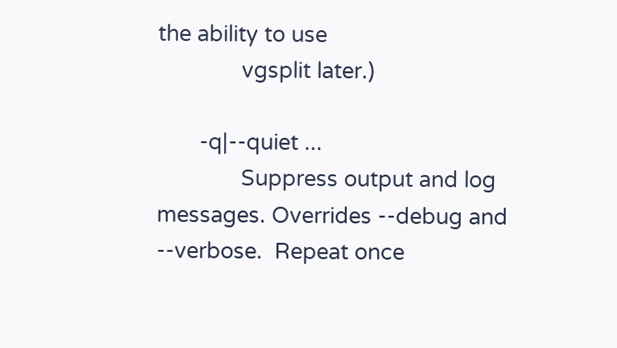the ability to use
              vgsplit later.)

       -q|--quiet ...
              Suppress output and log messages. Overrides --debug and --verbose.  Repeat once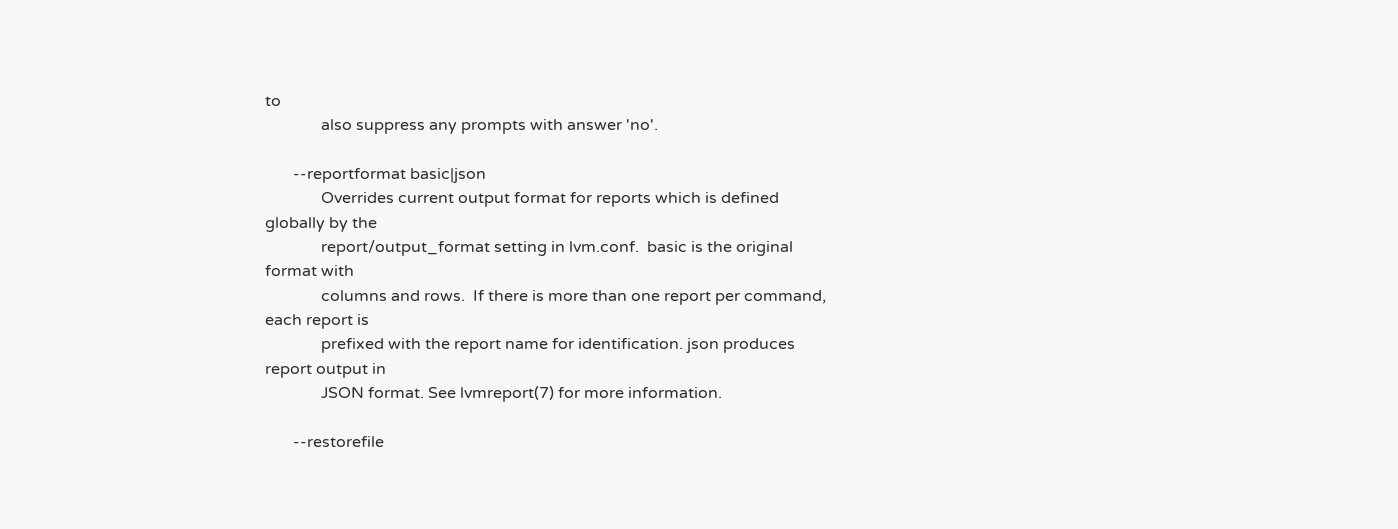to
              also suppress any prompts with answer 'no'.

       --reportformat basic|json
              Overrides current output format for reports which is defined globally by the
              report/output_format setting in lvm.conf.  basic is the original format with
              columns and rows.  If there is more than one report per command, each report is
              prefixed with the report name for identification. json produces report output in
              JSON format. See lvmreport(7) for more information.

       --restorefile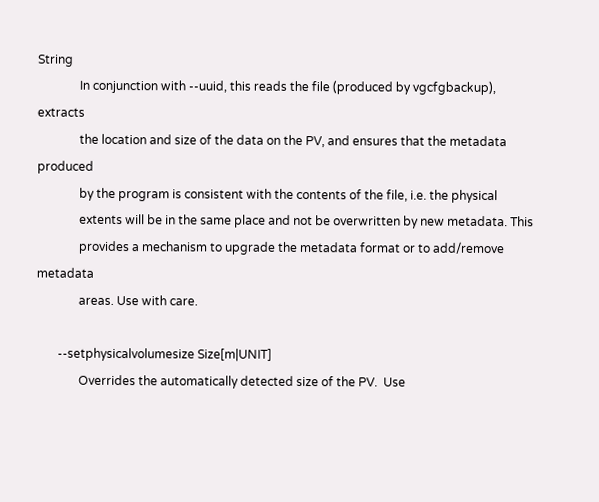String
              In conjunction with --uuid, this reads the file (produced by vgcfgbackup), extracts
              the location and size of the data on the PV, and ensures that the metadata produced
              by the program is consistent with the contents of the file, i.e. the physical
              extents will be in the same place and not be overwritten by new metadata. This
              provides a mechanism to upgrade the metadata format or to add/remove metadata
              areas. Use with care.

       --setphysicalvolumesize Size[m|UNIT]
              Overrides the automatically detected size of the PV.  Use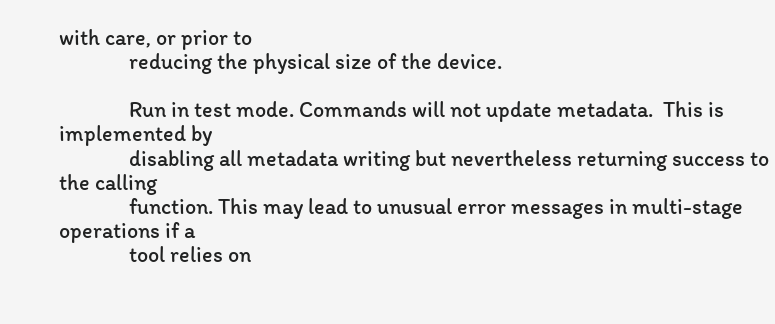with care, or prior to
              reducing the physical size of the device.

              Run in test mode. Commands will not update metadata.  This is implemented by
              disabling all metadata writing but nevertheless returning success to the calling
              function. This may lead to unusual error messages in multi-stage operations if a
              tool relies on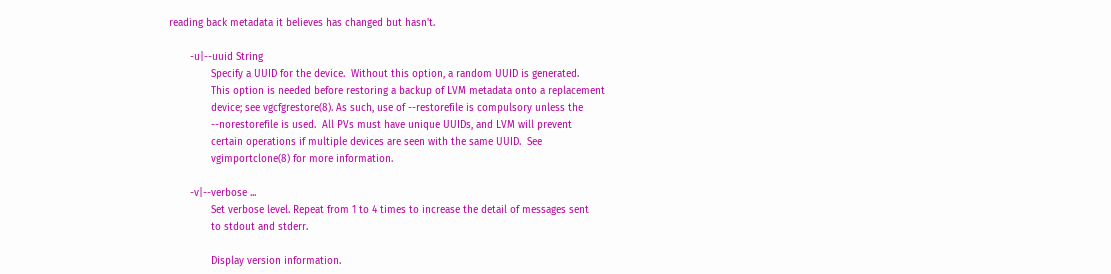reading back metadata it believes has changed but hasn't.

       -u|--uuid String
              Specify a UUID for the device.  Without this option, a random UUID is generated.
              This option is needed before restoring a backup of LVM metadata onto a replacement
              device; see vgcfgrestore(8). As such, use of --restorefile is compulsory unless the
              --norestorefile is used.  All PVs must have unique UUIDs, and LVM will prevent
              certain operations if multiple devices are seen with the same UUID.  See
              vgimportclone(8) for more information.

       -v|--verbose ...
              Set verbose level. Repeat from 1 to 4 times to increase the detail of messages sent
              to stdout and stderr.

              Display version information.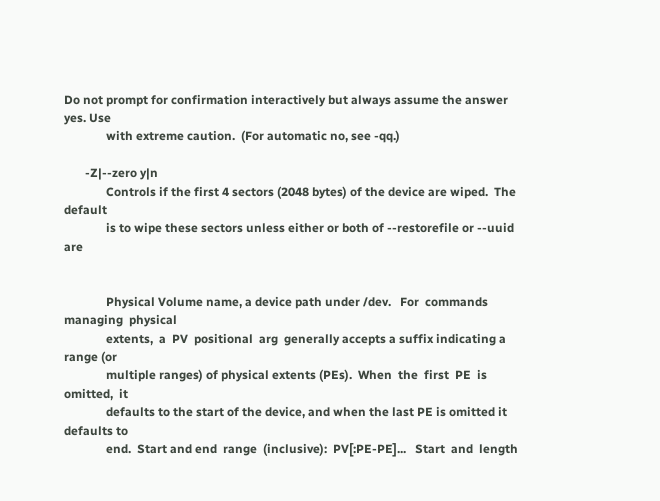Do not prompt for confirmation interactively but always assume the answer yes. Use
              with extreme caution.  (For automatic no, see -qq.)

       -Z|--zero y|n
              Controls if the first 4 sectors (2048 bytes) of the device are wiped.  The default
              is to wipe these sectors unless either or both of --restorefile or --uuid are


              Physical Volume name, a device path under /dev.   For  commands  managing  physical
              extents,  a  PV  positional  arg  generally accepts a suffix indicating a range (or
              multiple ranges) of physical extents (PEs).  When  the  first  PE  is  omitted,  it
              defaults to the start of the device, and when the last PE is omitted it defaults to
              end.  Start and end  range  (inclusive):  PV[:PE-PE]...   Start  and  length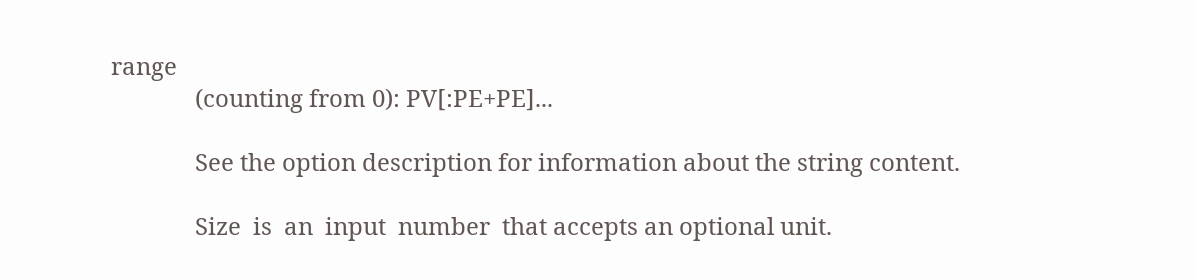range
              (counting from 0): PV[:PE+PE]...

              See the option description for information about the string content.

              Size  is  an  input  number  that accepts an optional unit.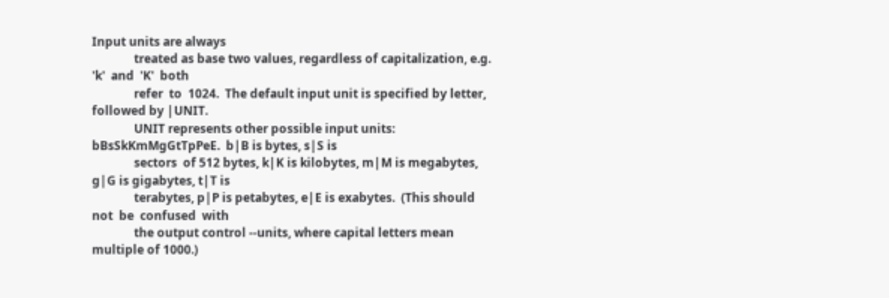Input units are always
              treated as base two values, regardless of capitalization, e.g.  'k'  and  'K'  both
              refer  to  1024.  The default input unit is specified by letter, followed by |UNIT.
              UNIT represents other possible input units: bBsSkKmMgGtTpPeE.  b|B is bytes, s|S is
              sectors  of 512 bytes, k|K is kilobytes, m|M is megabytes, g|G is gigabytes, t|T is
              terabytes, p|P is petabytes, e|E is exabytes.  (This should not  be  confused  with
              the output control --units, where capital letters mean multiple of 1000.)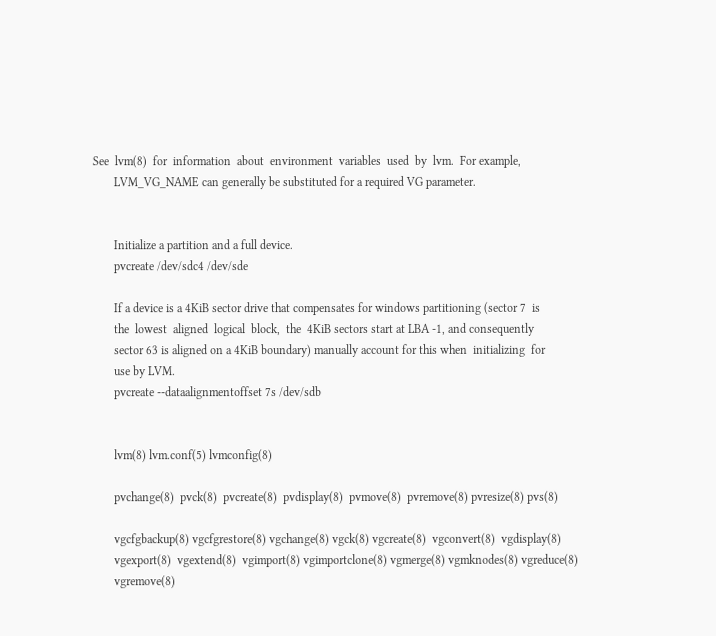See  lvm(8)  for  information  about  environment  variables  used  by  lvm.  For example,
       LVM_VG_NAME can generally be substituted for a required VG parameter.


       Initialize a partition and a full device.
       pvcreate /dev/sdc4 /dev/sde

       If a device is a 4KiB sector drive that compensates for windows partitioning (sector 7  is
       the  lowest  aligned  logical  block,  the  4KiB sectors start at LBA -1, and consequently
       sector 63 is aligned on a 4KiB boundary) manually account for this when  initializing  for
       use by LVM.
       pvcreate --dataalignmentoffset 7s /dev/sdb


       lvm(8) lvm.conf(5) lvmconfig(8)

       pvchange(8)  pvck(8)  pvcreate(8)  pvdisplay(8)  pvmove(8)  pvremove(8) pvresize(8) pvs(8)

       vgcfgbackup(8) vgcfgrestore(8) vgchange(8) vgck(8) vgcreate(8)  vgconvert(8)  vgdisplay(8)
       vgexport(8)  vgextend(8)  vgimport(8) vgimportclone(8) vgmerge(8) vgmknodes(8) vgreduce(8)
       vgremove(8)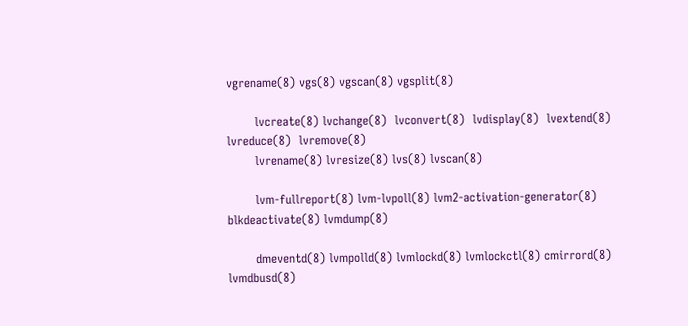vgrename(8) vgs(8) vgscan(8) vgsplit(8)

       lvcreate(8) lvchange(8)  lvconvert(8)  lvdisplay(8)  lvextend(8)  lvreduce(8)  lvremove(8)
       lvrename(8) lvresize(8) lvs(8) lvscan(8)

       lvm-fullreport(8) lvm-lvpoll(8) lvm2-activation-generator(8) blkdeactivate(8) lvmdump(8)

       dmeventd(8) lvmpolld(8) lvmlockd(8) lvmlockctl(8) cmirrord(8) lvmdbusd(8)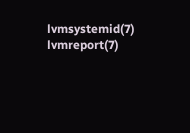lvmsystemid(7) lvmreport(7)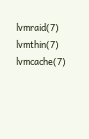lvmraid(7) lvmthin(7) lvmcache(7)